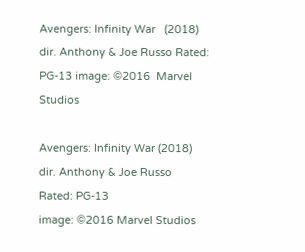Avengers: Infinity War   (2018) dir. Anthony & Joe Russo Rated: PG-13 image: ©2016  Marvel Studios

Avengers: Infinity War (2018)
dir. Anthony & Joe Russo
Rated: PG-13
image: ©2016 Marvel Studios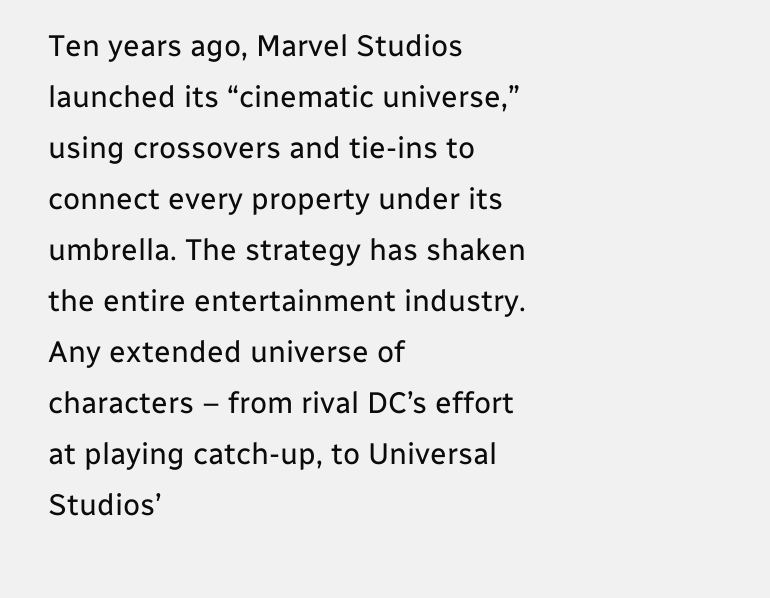Ten years ago, Marvel Studios launched its “cinematic universe,” using crossovers and tie-ins to connect every property under its umbrella. The strategy has shaken the entire entertainment industry. Any extended universe of characters – from rival DC’s effort at playing catch-up, to Universal Studios’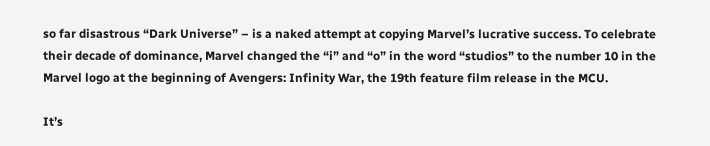so far disastrous “Dark Universe” – is a naked attempt at copying Marvel’s lucrative success. To celebrate their decade of dominance, Marvel changed the “i” and “o” in the word “studios” to the number 10 in the Marvel logo at the beginning of Avengers: Infinity War, the 19th feature film release in the MCU.

It’s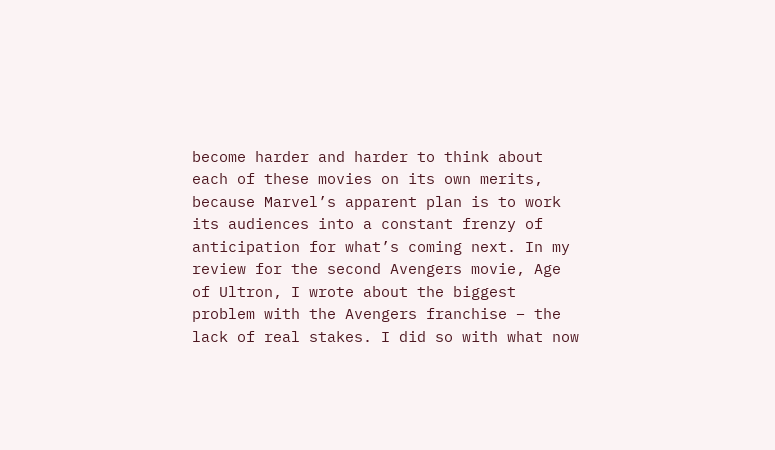become harder and harder to think about each of these movies on its own merits, because Marvel’s apparent plan is to work its audiences into a constant frenzy of anticipation for what’s coming next. In my review for the second Avengers movie, Age of Ultron, I wrote about the biggest problem with the Avengers franchise – the lack of real stakes. I did so with what now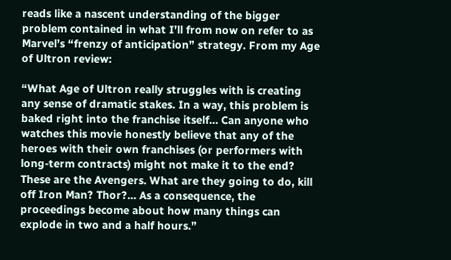reads like a nascent understanding of the bigger problem contained in what I’ll from now on refer to as Marvel’s “frenzy of anticipation” strategy. From my Age of Ultron review:

“What Age of Ultron really struggles with is creating any sense of dramatic stakes. In a way, this problem is baked right into the franchise itself… Can anyone who watches this movie honestly believe that any of the heroes with their own franchises (or performers with long-term contracts) might not make it to the end? These are the Avengers. What are they going to do, kill off Iron Man? Thor?... As a consequence, the proceedings become about how many things can explode in two and a half hours.”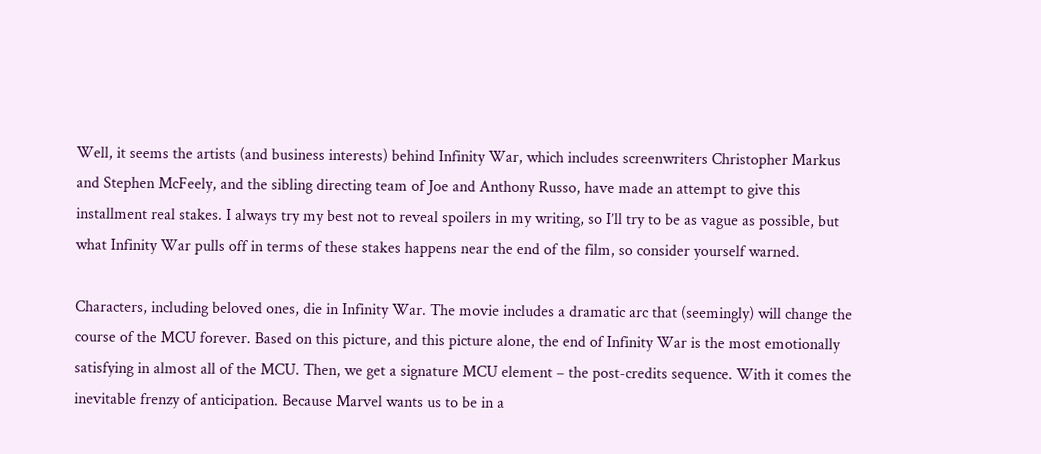Well, it seems the artists (and business interests) behind Infinity War, which includes screenwriters Christopher Markus and Stephen McFeely, and the sibling directing team of Joe and Anthony Russo, have made an attempt to give this installment real stakes. I always try my best not to reveal spoilers in my writing, so I’ll try to be as vague as possible, but what Infinity War pulls off in terms of these stakes happens near the end of the film, so consider yourself warned.

Characters, including beloved ones, die in Infinity War. The movie includes a dramatic arc that (seemingly) will change the course of the MCU forever. Based on this picture, and this picture alone, the end of Infinity War is the most emotionally satisfying in almost all of the MCU. Then, we get a signature MCU element – the post-credits sequence. With it comes the inevitable frenzy of anticipation. Because Marvel wants us to be in a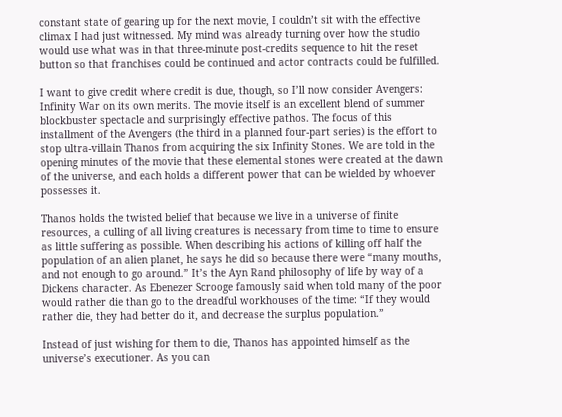constant state of gearing up for the next movie, I couldn’t sit with the effective climax I had just witnessed. My mind was already turning over how the studio would use what was in that three-minute post-credits sequence to hit the reset button so that franchises could be continued and actor contracts could be fulfilled.

I want to give credit where credit is due, though, so I’ll now consider Avengers: Infinity War on its own merits. The movie itself is an excellent blend of summer blockbuster spectacle and surprisingly effective pathos. The focus of this installment of the Avengers (the third in a planned four-part series) is the effort to stop ultra-villain Thanos from acquiring the six Infinity Stones. We are told in the opening minutes of the movie that these elemental stones were created at the dawn of the universe, and each holds a different power that can be wielded by whoever possesses it.

Thanos holds the twisted belief that because we live in a universe of finite resources, a culling of all living creatures is necessary from time to time to ensure as little suffering as possible. When describing his actions of killing off half the population of an alien planet, he says he did so because there were “many mouths, and not enough to go around.” It’s the Ayn Rand philosophy of life by way of a Dickens character. As Ebenezer Scrooge famously said when told many of the poor would rather die than go to the dreadful workhouses of the time: “If they would rather die, they had better do it, and decrease the surplus population.”

Instead of just wishing for them to die, Thanos has appointed himself as the universe’s executioner. As you can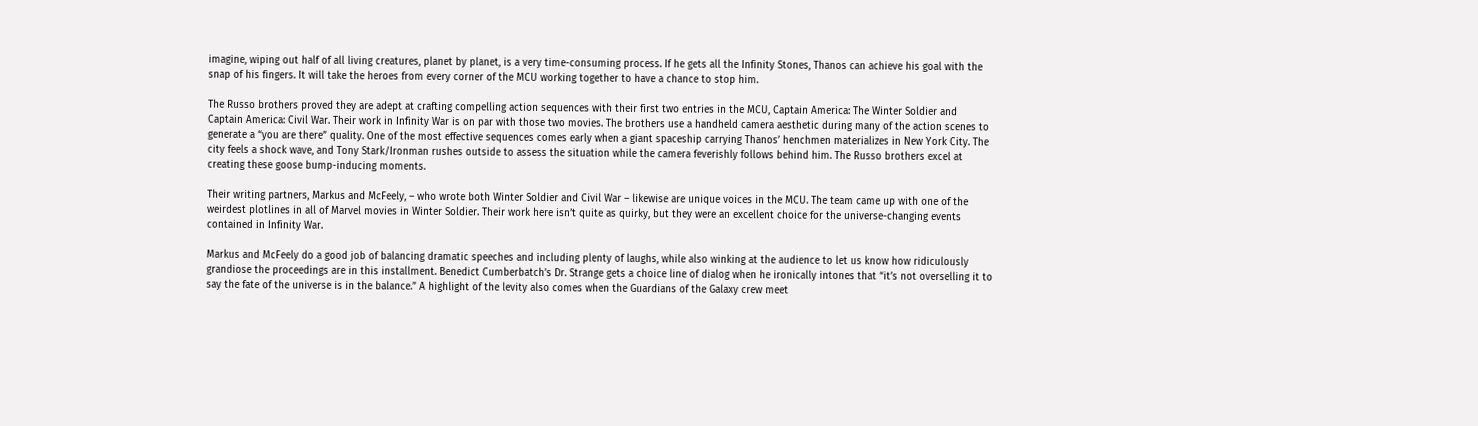imagine, wiping out half of all living creatures, planet by planet, is a very time-consuming process. If he gets all the Infinity Stones, Thanos can achieve his goal with the snap of his fingers. It will take the heroes from every corner of the MCU working together to have a chance to stop him.

The Russo brothers proved they are adept at crafting compelling action sequences with their first two entries in the MCU, Captain America: The Winter Soldier and Captain America: Civil War. Their work in Infinity War is on par with those two movies. The brothers use a handheld camera aesthetic during many of the action scenes to generate a “you are there” quality. One of the most effective sequences comes early when a giant spaceship carrying Thanos’ henchmen materializes in New York City. The city feels a shock wave, and Tony Stark/Ironman rushes outside to assess the situation while the camera feverishly follows behind him. The Russo brothers excel at creating these goose bump-inducing moments.

Their writing partners, Markus and McFeely, – who wrote both Winter Soldier and Civil War – likewise are unique voices in the MCU. The team came up with one of the weirdest plotlines in all of Marvel movies in Winter Soldier. Their work here isn’t quite as quirky, but they were an excellent choice for the universe-changing events contained in Infinity War.

Markus and McFeely do a good job of balancing dramatic speeches and including plenty of laughs, while also winking at the audience to let us know how ridiculously grandiose the proceedings are in this installment. Benedict Cumberbatch’s Dr. Strange gets a choice line of dialog when he ironically intones that “it’s not overselling it to say the fate of the universe is in the balance.” A highlight of the levity also comes when the Guardians of the Galaxy crew meet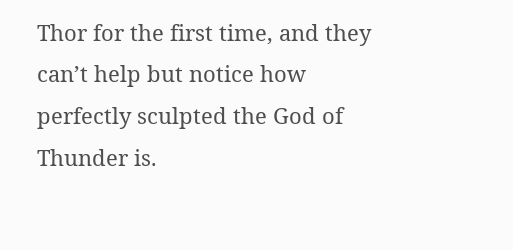Thor for the first time, and they can’t help but notice how perfectly sculpted the God of Thunder is.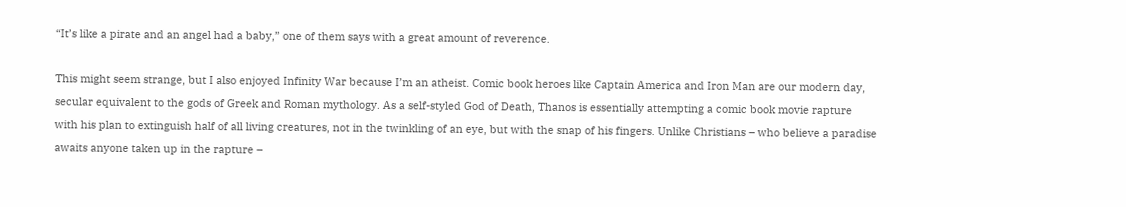“It’s like a pirate and an angel had a baby,” one of them says with a great amount of reverence.

This might seem strange, but I also enjoyed Infinity War because I’m an atheist. Comic book heroes like Captain America and Iron Man are our modern day, secular equivalent to the gods of Greek and Roman mythology. As a self-styled God of Death, Thanos is essentially attempting a comic book movie rapture with his plan to extinguish half of all living creatures, not in the twinkling of an eye, but with the snap of his fingers. Unlike Christians – who believe a paradise awaits anyone taken up in the rapture –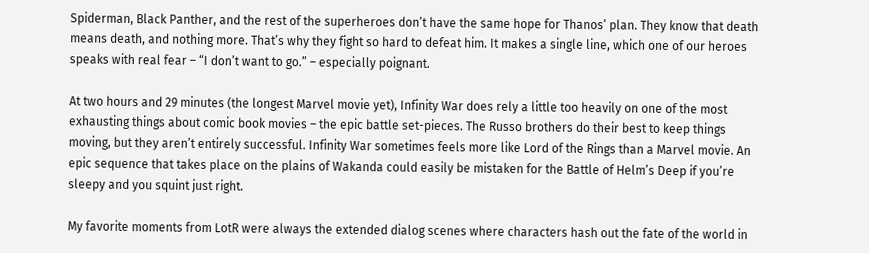Spiderman, Black Panther, and the rest of the superheroes don’t have the same hope for Thanos’ plan. They know that death means death, and nothing more. That’s why they fight so hard to defeat him. It makes a single line, which one of our heroes speaks with real fear – “I don’t want to go.” – especially poignant.

At two hours and 29 minutes (the longest Marvel movie yet), Infinity War does rely a little too heavily on one of the most exhausting things about comic book movies – the epic battle set-pieces. The Russo brothers do their best to keep things moving, but they aren’t entirely successful. Infinity War sometimes feels more like Lord of the Rings than a Marvel movie. An epic sequence that takes place on the plains of Wakanda could easily be mistaken for the Battle of Helm’s Deep if you’re sleepy and you squint just right.

My favorite moments from LotR were always the extended dialog scenes where characters hash out the fate of the world in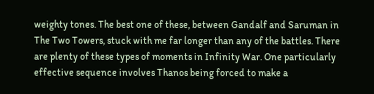weighty tones. The best one of these, between Gandalf and Saruman in The Two Towers, stuck with me far longer than any of the battles. There are plenty of these types of moments in Infinity War. One particularly effective sequence involves Thanos being forced to make a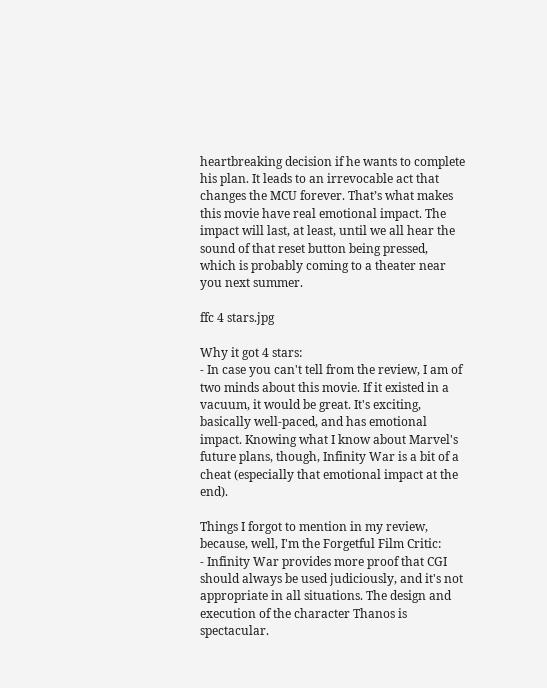heartbreaking decision if he wants to complete his plan. It leads to an irrevocable act that changes the MCU forever. That’s what makes this movie have real emotional impact. The impact will last, at least, until we all hear the sound of that reset button being pressed, which is probably coming to a theater near you next summer.

ffc 4 stars.jpg

Why it got 4 stars:
- In case you can't tell from the review, I am of two minds about this movie. If it existed in a vacuum, it would be great. It's exciting, basically well-paced, and has emotional impact. Knowing what I know about Marvel's future plans, though, Infinity War is a bit of a cheat (especially that emotional impact at the end).

Things I forgot to mention in my review, because, well, I'm the Forgetful Film Critic:
- Infinity War provides more proof that CGI should always be used judiciously, and it's not appropriate in all situations. The design and execution of the character Thanos is spectacular.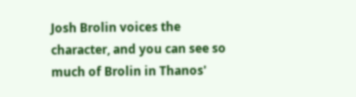Josh Brolin voices the character, and you can see so much of Brolin in Thanos'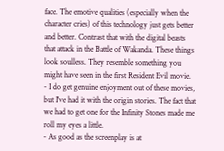face. The emotive qualities (especially when the character cries) of this technology just gets better and better. Contrast that with the digital beasts that attack in the Battle of Wakanda. These things look soulless. They resemble something you might have seen in the first Resident Evil movie.
- I do get genuine enjoyment out of these movies, but I've had it with the origin stories. The fact that we had to get one for the Infinity Stones made me roll my eyes a little.
- As good as the screenplay is at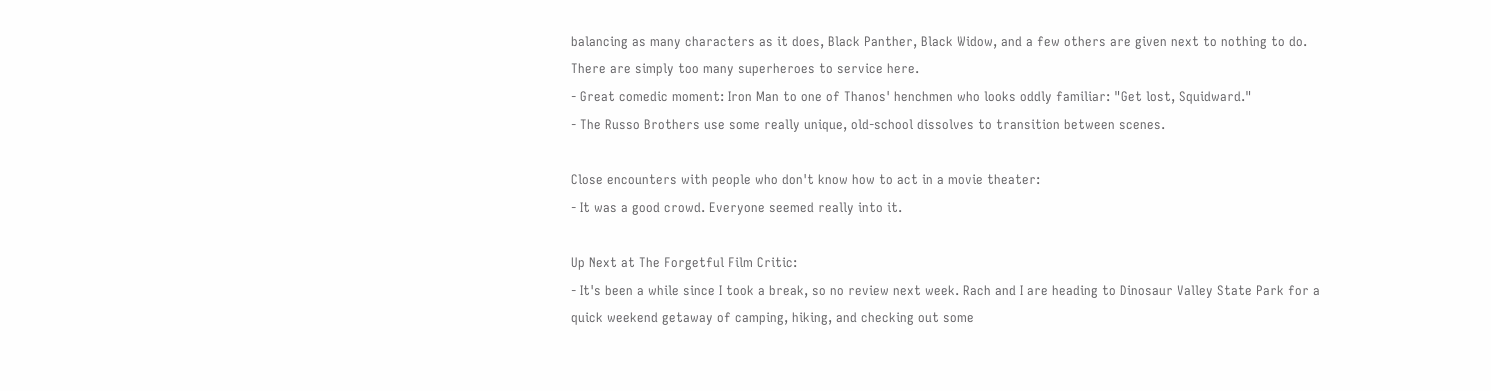balancing as many characters as it does, Black Panther, Black Widow, and a few others are given next to nothing to do. There are simply too many superheroes to service here.
- Great comedic moment: Iron Man to one of Thanos' henchmen who looks oddly familiar: "Get lost, Squidward."
- The Russo Brothers use some really unique, old-school dissolves to transition between scenes.

Close encounters with people who don't know how to act in a movie theater:
- It was a good crowd. Everyone seemed really into it.

Up Next at The Forgetful Film Critic:
- It's been a while since I took a break, so no review next week. Rach and I are heading to Dinosaur Valley State Park for a quick weekend getaway of camping, hiking, and checking out some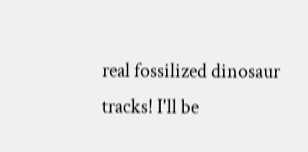real fossilized dinosaur tracks! I'll be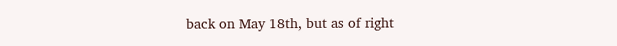back on May 18th, but as of right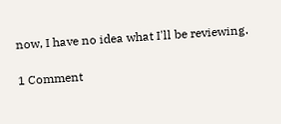now, I have no idea what I'll be reviewing.

1 Comment